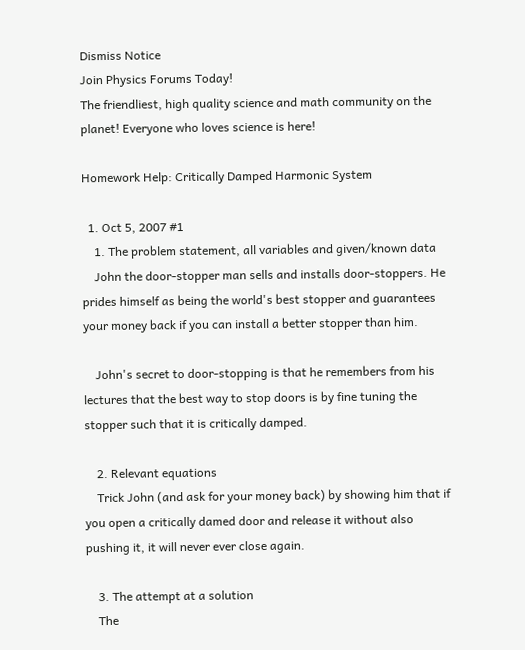Dismiss Notice
Join Physics Forums Today!
The friendliest, high quality science and math community on the planet! Everyone who loves science is here!

Homework Help: Critically Damped Harmonic System

  1. Oct 5, 2007 #1
    1. The problem statement, all variables and given/known data
    John the door-stopper man sells and installs door-stoppers. He prides himself as being the world's best stopper and guarantees your money back if you can install a better stopper than him.

    John's secret to door-stopping is that he remembers from his lectures that the best way to stop doors is by fine tuning the stopper such that it is critically damped.

    2. Relevant equations
    Trick John (and ask for your money back) by showing him that if you open a critically damed door and release it without also pushing it, it will never ever close again.

    3. The attempt at a solution
    The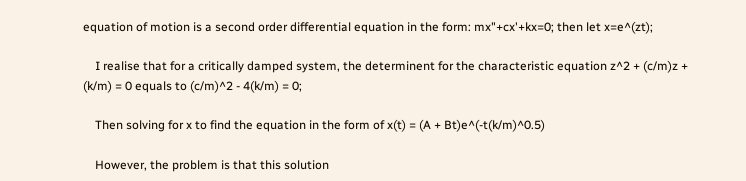equation of motion is a second order differential equation in the form: mx"+cx'+kx=0; then let x=e^(zt);

    I realise that for a critically damped system, the determinent for the characteristic equation z^2 + (c/m)z + (k/m) = 0 equals to (c/m)^2 - 4(k/m) = 0;

    Then solving for x to find the equation in the form of x(t) = (A + Bt)e^(-t(k/m)^0.5)

    However, the problem is that this solution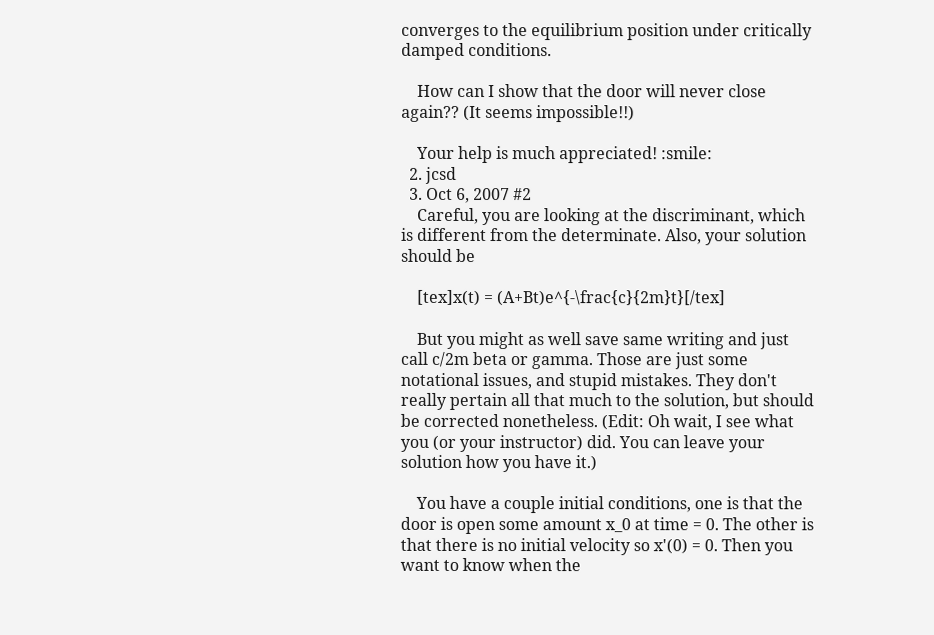converges to the equilibrium position under critically damped conditions.

    How can I show that the door will never close again?? (It seems impossible!!)

    Your help is much appreciated! :smile:
  2. jcsd
  3. Oct 6, 2007 #2
    Careful, you are looking at the discriminant, which is different from the determinate. Also, your solution should be

    [tex]x(t) = (A+Bt)e^{-\frac{c}{2m}t}[/tex]

    But you might as well save same writing and just call c/2m beta or gamma. Those are just some notational issues, and stupid mistakes. They don't really pertain all that much to the solution, but should be corrected nonetheless. (Edit: Oh wait, I see what you (or your instructor) did. You can leave your solution how you have it.)

    You have a couple initial conditions, one is that the door is open some amount x_0 at time = 0. The other is that there is no initial velocity so x'(0) = 0. Then you want to know when the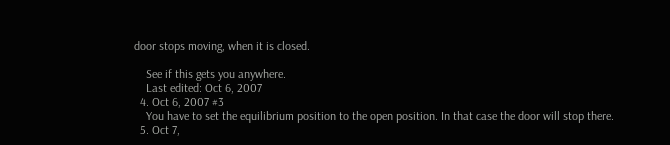door stops moving, when it is closed.

    See if this gets you anywhere.
    Last edited: Oct 6, 2007
  4. Oct 6, 2007 #3
    You have to set the equilibrium position to the open position. In that case the door will stop there.
  5. Oct 7,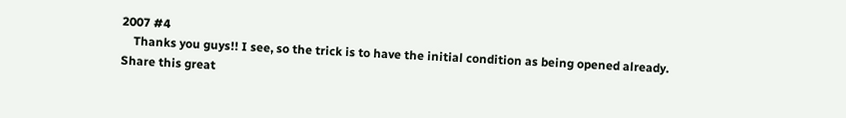2007 #4
    Thanks you guys!! I see, so the trick is to have the initial condition as being opened already.
Share this great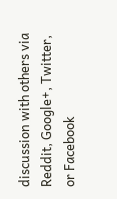discussion with others via Reddit, Google+, Twitter, or Facebook